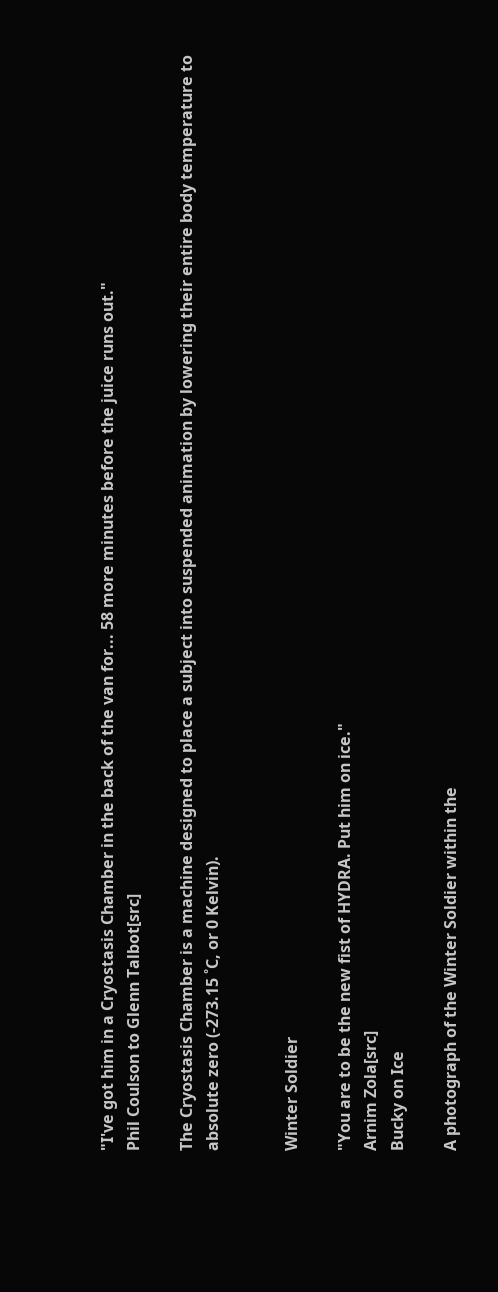"I've got him in a Cryostasis Chamber in the back of the van for... 58 more minutes before the juice runs out."
Phil Coulson to Glenn Talbot[src]

The Cryostasis Chamber is a machine designed to place a subject into suspended animation by lowering their entire body temperature to absolute zero (-273.15 ˚C, or 0 Kelvin).


Winter Soldier

"You are to be the new fist of HYDRA. Put him on ice."
Arnim Zola[src]
Bucky on Ice

A photograph of the Winter Soldier within the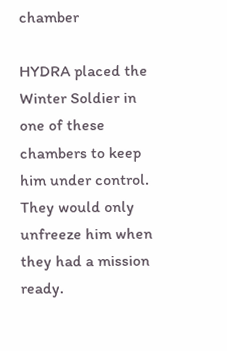chamber

HYDRA placed the Winter Soldier in one of these chambers to keep him under control. They would only unfreeze him when they had a mission ready.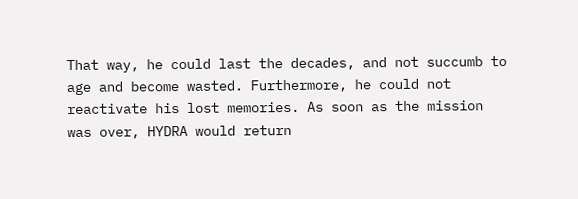That way, he could last the decades, and not succumb to age and become wasted. Furthermore, he could not reactivate his lost memories. As soon as the mission was over, HYDRA would return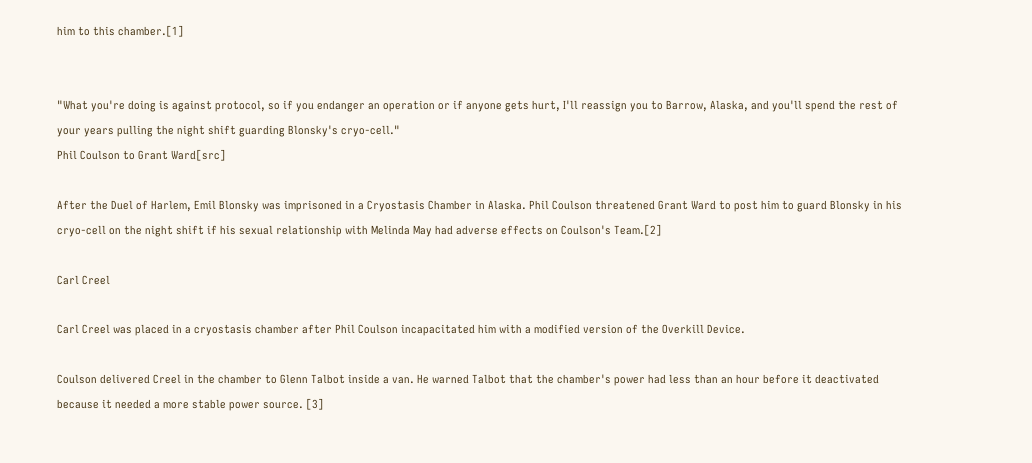him to this chamber.[1]


"What you're doing is against protocol, so if you endanger an operation or if anyone gets hurt, I'll reassign you to Barrow, Alaska, and you'll spend the rest of your years pulling the night shift guarding Blonsky's cryo-cell."
Phil Coulson to Grant Ward[src]

After the Duel of Harlem, Emil Blonsky was imprisoned in a Cryostasis Chamber in Alaska. Phil Coulson threatened Grant Ward to post him to guard Blonsky in his cryo-cell on the night shift if his sexual relationship with Melinda May had adverse effects on Coulson's Team.[2]

Carl Creel

Carl Creel was placed in a cryostasis chamber after Phil Coulson incapacitated him with a modified version of the Overkill Device.

Coulson delivered Creel in the chamber to Glenn Talbot inside a van. He warned Talbot that the chamber's power had less than an hour before it deactivated because it needed a more stable power source. [3]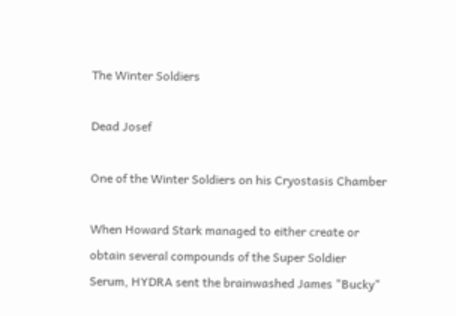The Winter Soldiers

Dead Josef

One of the Winter Soldiers on his Cryostasis Chamber

When Howard Stark managed to either create or obtain several compounds of the Super Soldier Serum, HYDRA sent the brainwashed James "Bucky"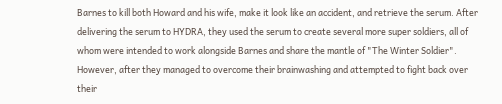Barnes to kill both Howard and his wife, make it look like an accident, and retrieve the serum. After delivering the serum to HYDRA, they used the serum to create several more super soldiers, all of whom were intended to work alongside Barnes and share the mantle of "The Winter Soldier". However, after they managed to overcome their brainwashing and attempted to fight back over their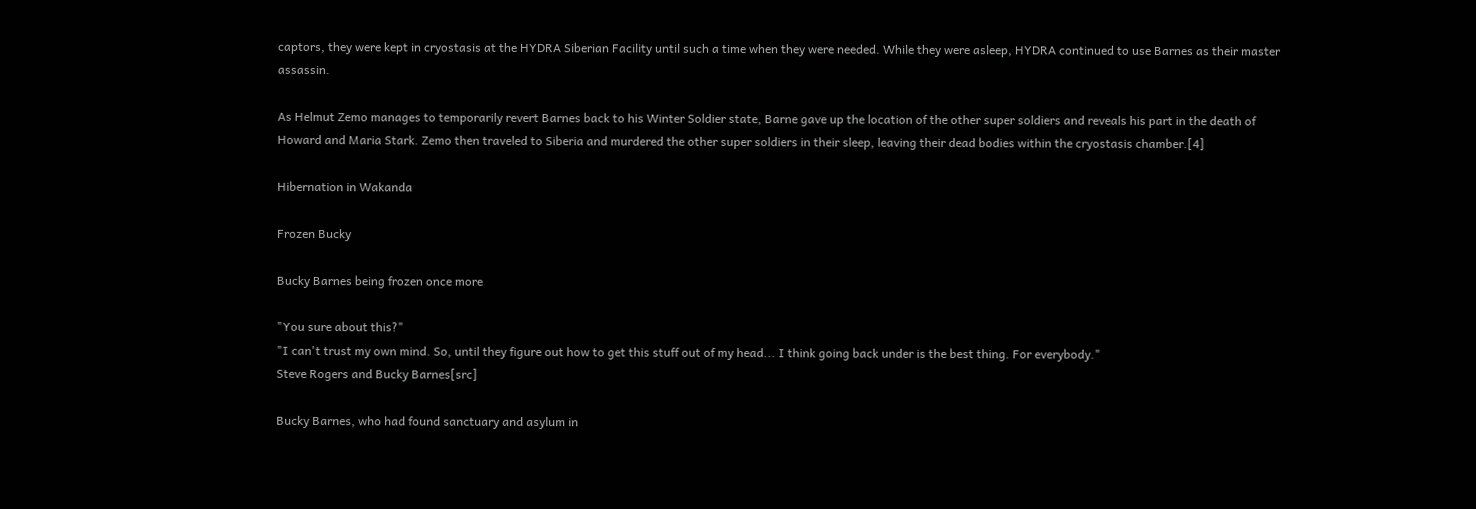captors, they were kept in cryostasis at the HYDRA Siberian Facility until such a time when they were needed. While they were asleep, HYDRA continued to use Barnes as their master assassin.

As Helmut Zemo manages to temporarily revert Barnes back to his Winter Soldier state, Barne gave up the location of the other super soldiers and reveals his part in the death of Howard and Maria Stark. Zemo then traveled to Siberia and murdered the other super soldiers in their sleep, leaving their dead bodies within the cryostasis chamber.[4]

Hibernation in Wakanda

Frozen Bucky

Bucky Barnes being frozen once more

"You sure about this?"
"I can't trust my own mind. So, until they figure out how to get this stuff out of my head... I think going back under is the best thing. For everybody."
Steve Rogers and Bucky Barnes[src]

Bucky Barnes, who had found sanctuary and asylum in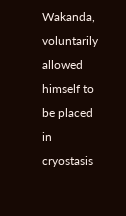Wakanda, voluntarily allowed himself to be placed in cryostasis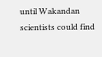until Wakandan scientists could find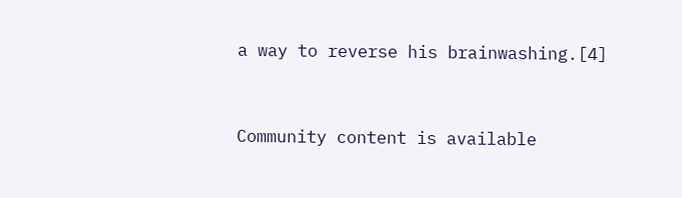a way to reverse his brainwashing.[4]


Community content is available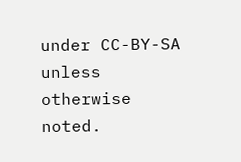under CC-BY-SA unless otherwise noted.